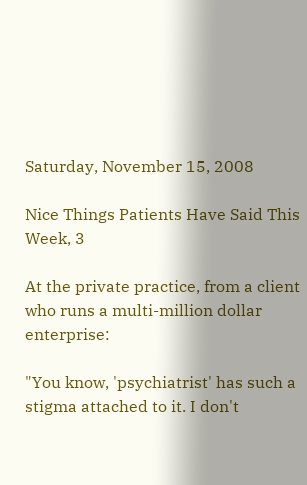Saturday, November 15, 2008

Nice Things Patients Have Said This Week, 3

At the private practice, from a client who runs a multi-million dollar enterprise:

"You know, 'psychiatrist' has such a stigma attached to it. I don't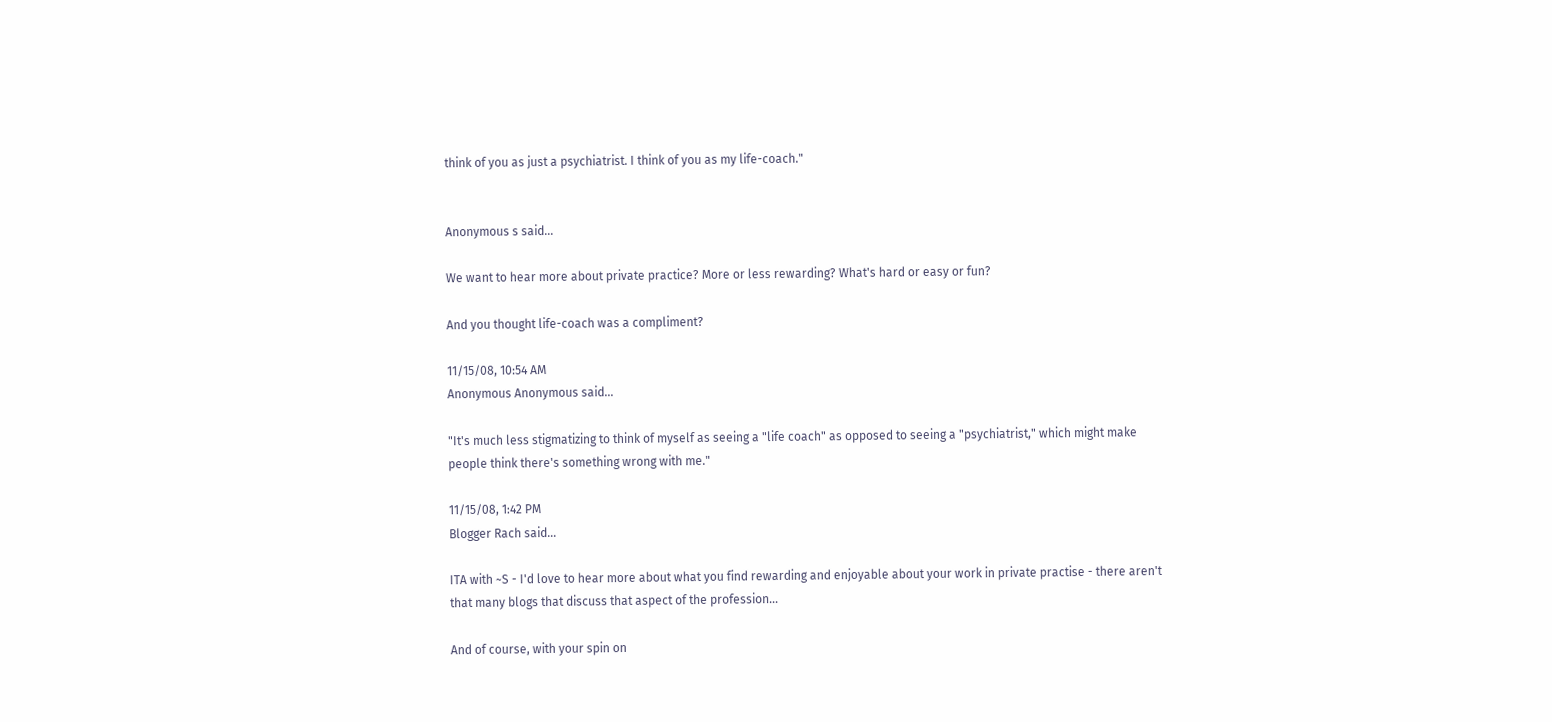think of you as just a psychiatrist. I think of you as my life-coach."


Anonymous s said...

We want to hear more about private practice? More or less rewarding? What's hard or easy or fun?

And you thought life-coach was a compliment?

11/15/08, 10:54 AM
Anonymous Anonymous said...

"It's much less stigmatizing to think of myself as seeing a "life coach" as opposed to seeing a "psychiatrist," which might make people think there's something wrong with me."

11/15/08, 1:42 PM
Blogger Rach said...

ITA with ~S - I'd love to hear more about what you find rewarding and enjoyable about your work in private practise - there aren't that many blogs that discuss that aspect of the profession...

And of course, with your spin on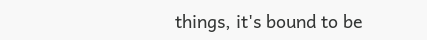things, it's bound to be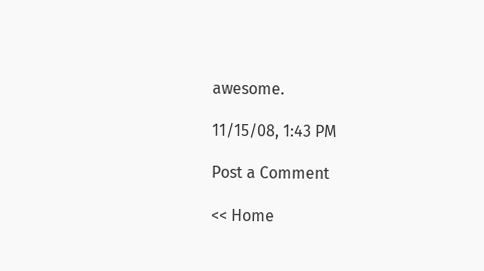awesome.

11/15/08, 1:43 PM

Post a Comment

<< Home